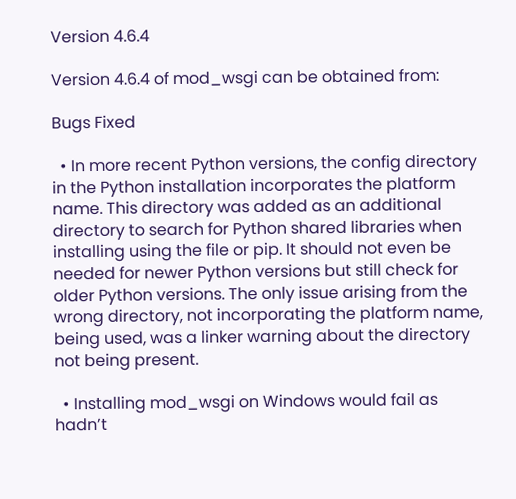Version 4.6.4

Version 4.6.4 of mod_wsgi can be obtained from:

Bugs Fixed

  • In more recent Python versions, the config directory in the Python installation incorporates the platform name. This directory was added as an additional directory to search for Python shared libraries when installing using the file or pip. It should not even be needed for newer Python versions but still check for older Python versions. The only issue arising from the wrong directory, not incorporating the platform name, being used, was a linker warning about the directory not being present.

  • Installing mod_wsgi on Windows would fail as hadn’t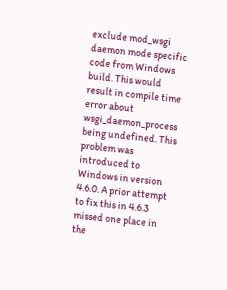exclude mod_wsgi daemon mode specific code from Windows build. This would result in compile time error about wsgi_daemon_process being undefined. This problem was introduced to Windows in version 4.6.0. A prior attempt to fix this in 4.6.3 missed one place in the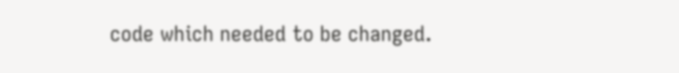code which needed to be changed.